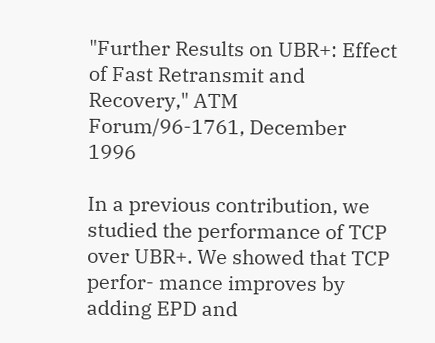"Further Results on UBR+: Effect of Fast Retransmit and Recovery," ATM Forum/96-1761, December 1996

In a previous contribution, we studied the performance of TCP over UBR+. We showed that TCP perfor- mance improves by adding EPD and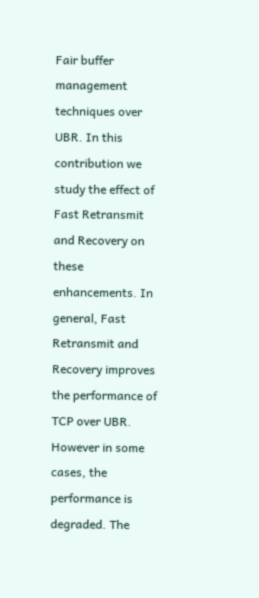Fair buffer management techniques over UBR. In this contribution we study the effect of Fast Retransmit and Recovery on these enhancements. In general, Fast Retransmit and Recovery improves the performance of TCP over UBR. However in some cases, the performance is degraded. The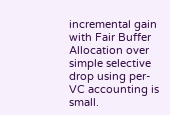incremental gain with Fair Buffer Allocation over simple selective drop using per-VC accounting is small.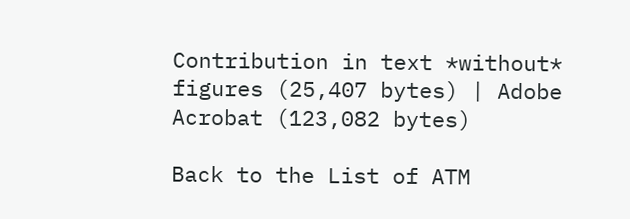Contribution in text *without* figures (25,407 bytes) | Adobe Acrobat (123,082 bytes)

Back to the List of ATM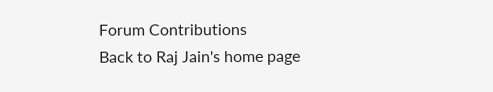Forum Contributions
Back to Raj Jain's home page